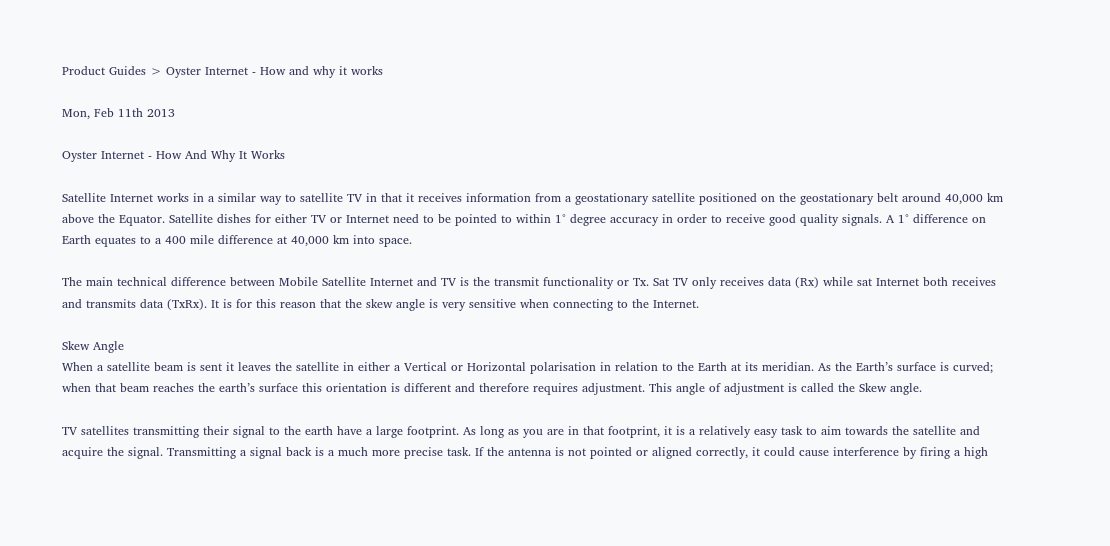Product Guides > Oyster Internet - How and why it works

Mon, Feb 11th 2013

Oyster Internet - How And Why It Works

Satellite Internet works in a similar way to satellite TV in that it receives information from a geostationary satellite positioned on the geostationary belt around 40,000 km above the Equator. Satellite dishes for either TV or Internet need to be pointed to within 1° degree accuracy in order to receive good quality signals. A 1° difference on Earth equates to a 400 mile difference at 40,000 km into space.

The main technical difference between Mobile Satellite Internet and TV is the transmit functionality or Tx. Sat TV only receives data (Rx) while sat Internet both receives and transmits data (TxRx). It is for this reason that the skew angle is very sensitive when connecting to the Internet.

Skew Angle
When a satellite beam is sent it leaves the satellite in either a Vertical or Horizontal polarisation in relation to the Earth at its meridian. As the Earth’s surface is curved; when that beam reaches the earth’s surface this orientation is different and therefore requires adjustment. This angle of adjustment is called the Skew angle.

TV satellites transmitting their signal to the earth have a large footprint. As long as you are in that footprint, it is a relatively easy task to aim towards the satellite and acquire the signal. Transmitting a signal back is a much more precise task. If the antenna is not pointed or aligned correctly, it could cause interference by firing a high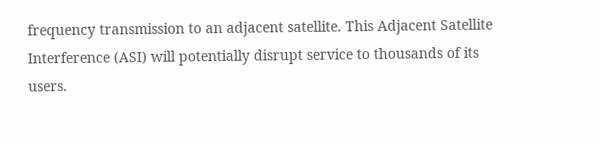frequency transmission to an adjacent satellite. This Adjacent Satellite Interference (ASI) will potentially disrupt service to thousands of its users.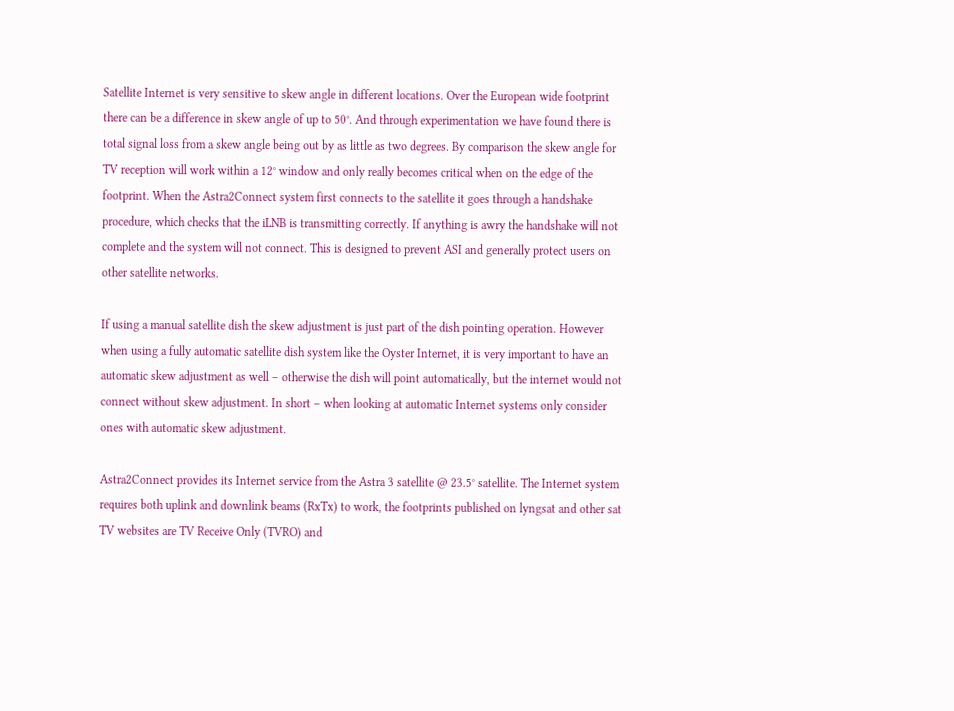Satellite Internet is very sensitive to skew angle in different locations. Over the European wide footprint there can be a difference in skew angle of up to 50°. And through experimentation we have found there is total signal loss from a skew angle being out by as little as two degrees. By comparison the skew angle for TV reception will work within a 12° window and only really becomes critical when on the edge of the footprint. When the Astra2Connect system first connects to the satellite it goes through a handshake procedure, which checks that the iLNB is transmitting correctly. If anything is awry the handshake will not complete and the system will not connect. This is designed to prevent ASI and generally protect users on other satellite networks.

If using a manual satellite dish the skew adjustment is just part of the dish pointing operation. However when using a fully automatic satellite dish system like the Oyster Internet, it is very important to have an automatic skew adjustment as well – otherwise the dish will point automatically, but the internet would not connect without skew adjustment. In short – when looking at automatic Internet systems only consider ones with automatic skew adjustment.

Astra2Connect provides its Internet service from the Astra 3 satellite @ 23.5° satellite. The Internet system requires both uplink and downlink beams (RxTx) to work, the footprints published on lyngsat and other sat TV websites are TV Receive Only (TVRO) and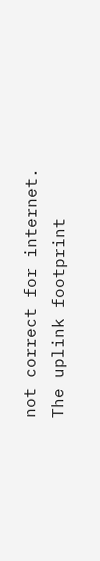not correct for internet. The uplink footprint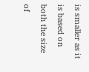is smaller as it is based on both the size of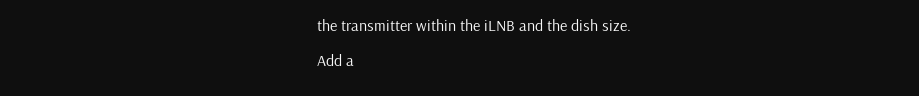the transmitter within the iLNB and the dish size.

Add a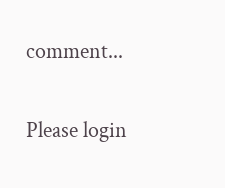comment...

Please login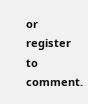or register to comment.